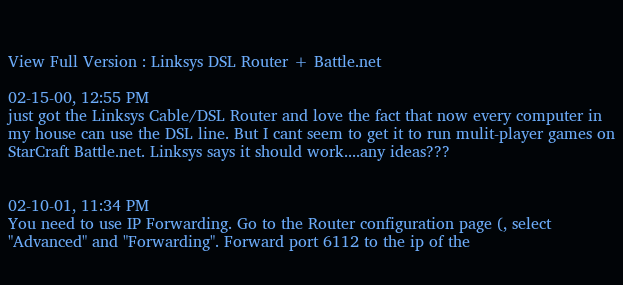View Full Version : Linksys DSL Router + Battle.net

02-15-00, 12:55 PM
just got the Linksys Cable/DSL Router and love the fact that now every computer in my house can use the DSL line. But I cant seem to get it to run mulit-player games on StarCraft Battle.net. Linksys says it should work....any ideas???


02-10-01, 11:34 PM
You need to use IP Forwarding. Go to the Router configuration page (, select "Advanced" and "Forwarding". Forward port 6112 to the ip of the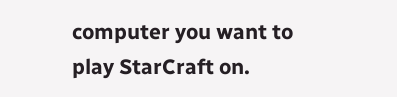computer you want to play StarCraft on.